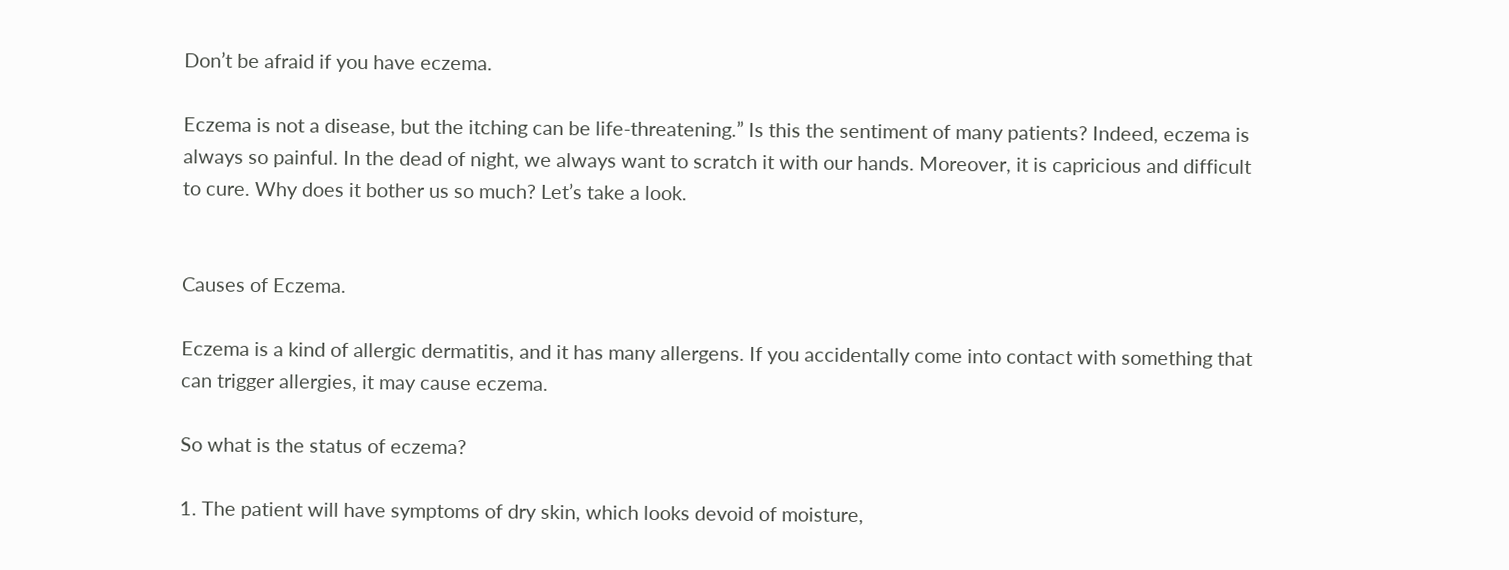Don’t be afraid if you have eczema.

Eczema is not a disease, but the itching can be life-threatening.” Is this the sentiment of many patients? Indeed, eczema is always so painful. In the dead of night, we always want to scratch it with our hands. Moreover, it is capricious and difficult to cure. Why does it bother us so much? Let’s take a look.


Causes of Eczema.

Eczema is a kind of allergic dermatitis, and it has many allergens. If you accidentally come into contact with something that can trigger allergies, it may cause eczema.

So what is the status of eczema?

1. The patient will have symptoms of dry skin, which looks devoid of moisture,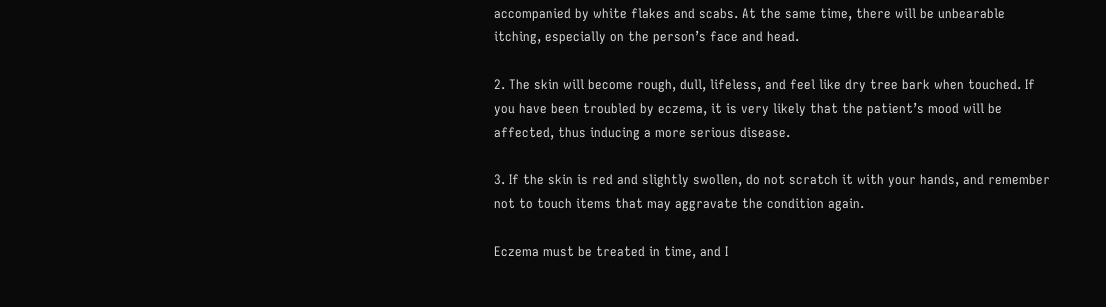accompanied by white flakes and scabs. At the same time, there will be unbearable itching, especially on the person’s face and head.

2. The skin will become rough, dull, lifeless, and feel like dry tree bark when touched. If you have been troubled by eczema, it is very likely that the patient’s mood will be affected, thus inducing a more serious disease.

3. If the skin is red and slightly swollen, do not scratch it with your hands, and remember not to touch items that may aggravate the condition again.

Eczema must be treated in time, and I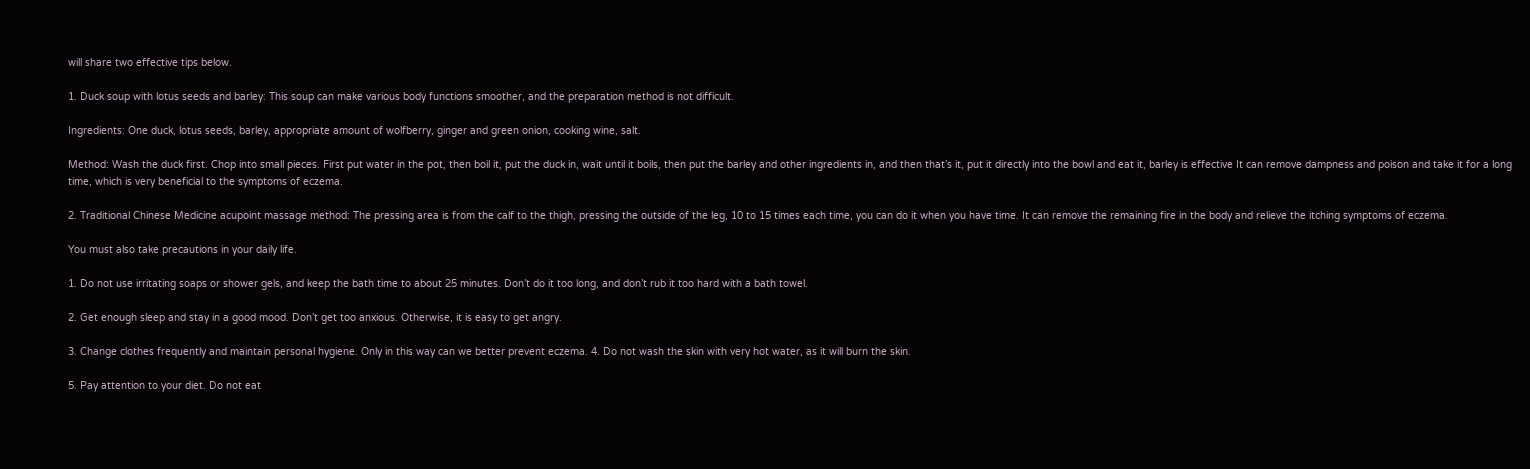will share two effective tips below.

1. Duck soup with lotus seeds and barley: This soup can make various body functions smoother, and the preparation method is not difficult.

Ingredients: One duck, lotus seeds, barley, appropriate amount of wolfberry, ginger and green onion, cooking wine, salt.

Method: Wash the duck first. Chop into small pieces. First put water in the pot, then boil it, put the duck in, wait until it boils, then put the barley and other ingredients in, and then that’s it, put it directly into the bowl and eat it, barley is effective It can remove dampness and poison and take it for a long time, which is very beneficial to the symptoms of eczema.

2. Traditional Chinese Medicine acupoint massage method: The pressing area is from the calf to the thigh, pressing the outside of the leg, 10 to 15 times each time, you can do it when you have time. It can remove the remaining fire in the body and relieve the itching symptoms of eczema.

You must also take precautions in your daily life.

1. Do not use irritating soaps or shower gels, and keep the bath time to about 25 minutes. Don’t do it too long, and don’t rub it too hard with a bath towel.

2. Get enough sleep and stay in a good mood. Don’t get too anxious. Otherwise, it is easy to get angry.

3. Change clothes frequently and maintain personal hygiene. Only in this way can we better prevent eczema. 4. Do not wash the skin with very hot water, as it will burn the skin.

5. Pay attention to your diet. Do not eat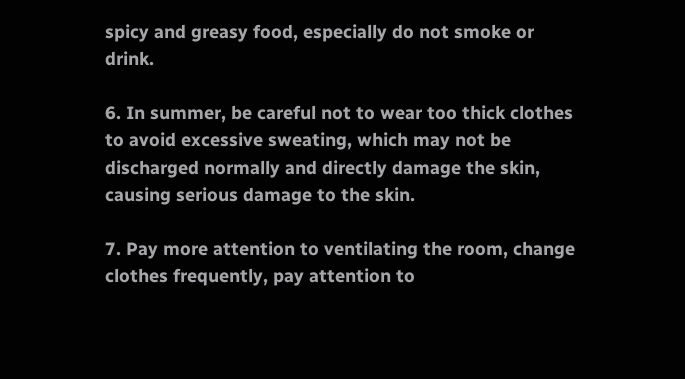spicy and greasy food, especially do not smoke or drink.

6. In summer, be careful not to wear too thick clothes to avoid excessive sweating, which may not be discharged normally and directly damage the skin, causing serious damage to the skin.

7. Pay more attention to ventilating the room, change clothes frequently, pay attention to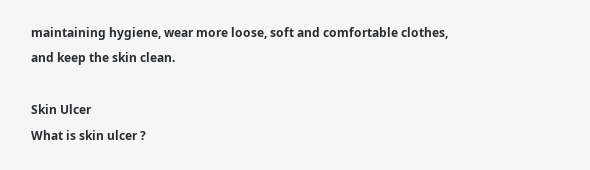maintaining hygiene, wear more loose, soft and comfortable clothes, and keep the skin clean.

Skin Ulcer
What is skin ulcer ?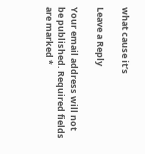what cause it’s

Leave a Reply

Your email address will not be published. Required fields are marked *